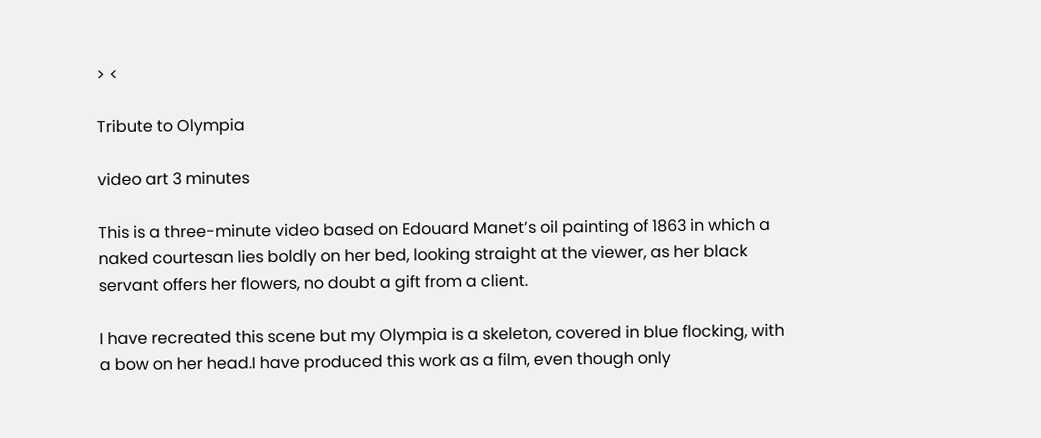> <

Tribute to Olympia

video art 3 minutes

This is a three-minute video based on Edouard Manet’s oil painting of 1863 in which a naked courtesan lies boldly on her bed, looking straight at the viewer, as her black servant offers her flowers, no doubt a gift from a client.

I have recreated this scene but my Olympia is a skeleton, covered in blue flocking, with a bow on her head.I have produced this work as a film, even though only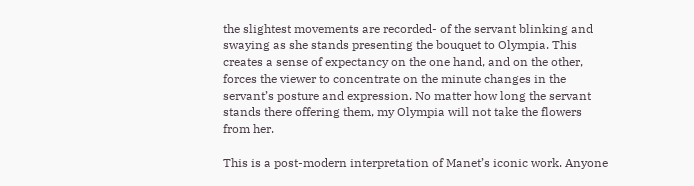the slightest movements are recorded- of the servant blinking and swaying as she stands presenting the bouquet to Olympia. This creates a sense of expectancy on the one hand, and on the other, forces the viewer to concentrate on the minute changes in the servant’s posture and expression. No matter how long the servant stands there offering them, my Olympia will not take the flowers from her.

This is a post-modern interpretation of Manet’s iconic work. Anyone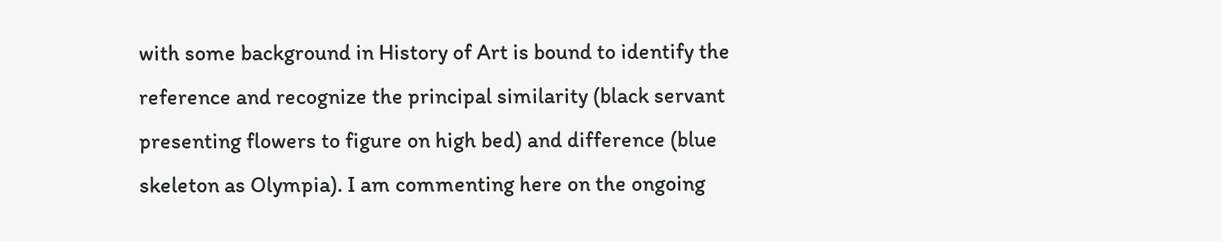with some background in History of Art is bound to identify the reference and recognize the principal similarity (black servant presenting flowers to figure on high bed) and difference (blue skeleton as Olympia). I am commenting here on the ongoing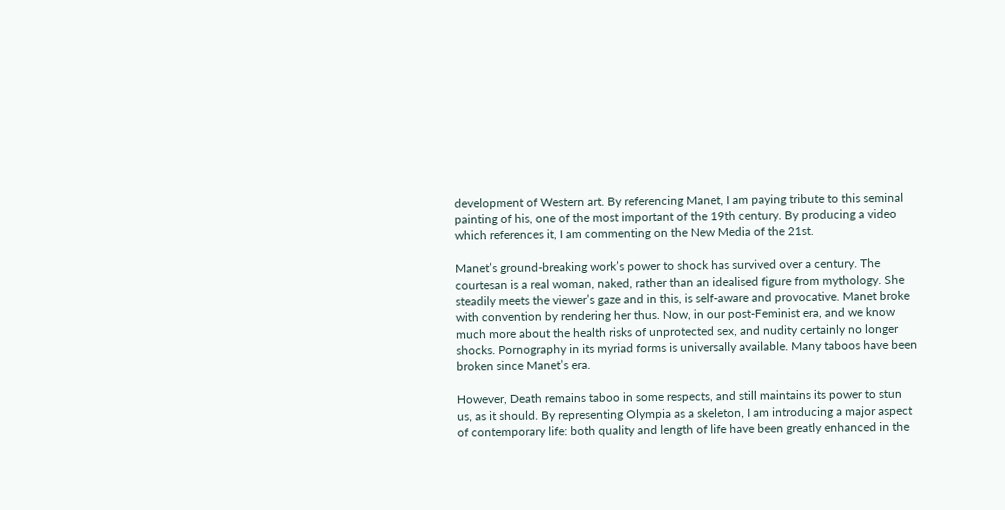development of Western art. By referencing Manet, I am paying tribute to this seminal painting of his, one of the most important of the 19th century. By producing a video which references it, I am commenting on the New Media of the 21st.

Manet’s ground-breaking work’s power to shock has survived over a century. The courtesan is a real woman, naked, rather than an idealised figure from mythology. She steadily meets the viewer’s gaze and in this, is self-aware and provocative. Manet broke with convention by rendering her thus. Now, in our post-Feminist era, and we know much more about the health risks of unprotected sex, and nudity certainly no longer shocks. Pornography in its myriad forms is universally available. Many taboos have been broken since Manet’s era.

However, Death remains taboo in some respects, and still maintains its power to stun us, as it should. By representing Olympia as a skeleton, I am introducing a major aspect of contemporary life: both quality and length of life have been greatly enhanced in the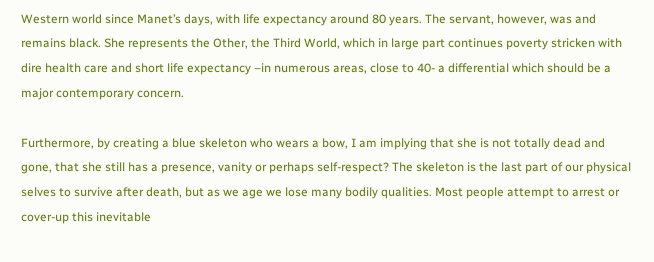Western world since Manet’s days, with life expectancy around 80 years. The servant, however, was and remains black. She represents the Other, the Third World, which in large part continues poverty stricken with dire health care and short life expectancy –in numerous areas, close to 40- a differential which should be a major contemporary concern.

Furthermore, by creating a blue skeleton who wears a bow, I am implying that she is not totally dead and gone, that she still has a presence, vanity or perhaps self-respect? The skeleton is the last part of our physical selves to survive after death, but as we age we lose many bodily qualities. Most people attempt to arrest or cover-up this inevitable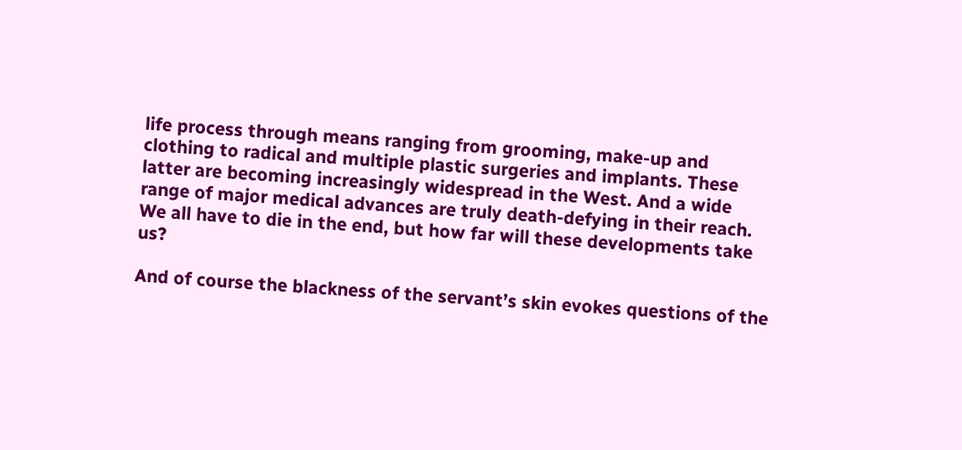life process through means ranging from grooming, make-up and clothing to radical and multiple plastic surgeries and implants. These latter are becoming increasingly widespread in the West. And a wide range of major medical advances are truly death-defying in their reach. We all have to die in the end, but how far will these developments take us?

And of course the blackness of the servant’s skin evokes questions of the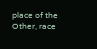place of the Other, race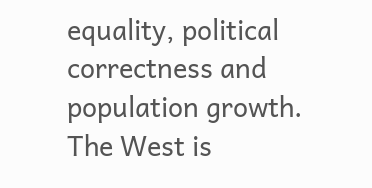equality, political correctness and population growth. The West is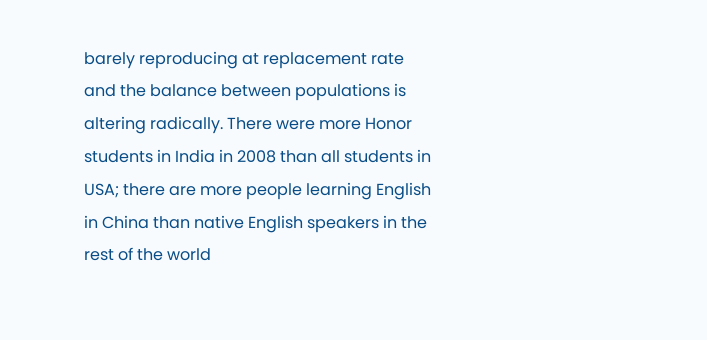barely reproducing at replacement rate and the balance between populations is altering radically. There were more Honor students in India in 2008 than all students in USA; there are more people learning English in China than native English speakers in the rest of the world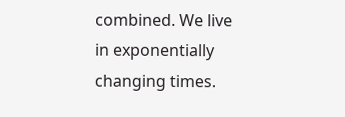combined. We live in exponentially changing times.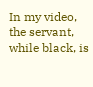In my video, the servant, while black, is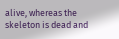alive, whereas the skeleton is dead and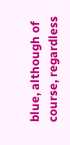blue, although of course, regardless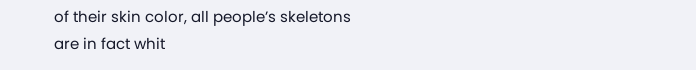of their skin color, all people’s skeletons are in fact whit